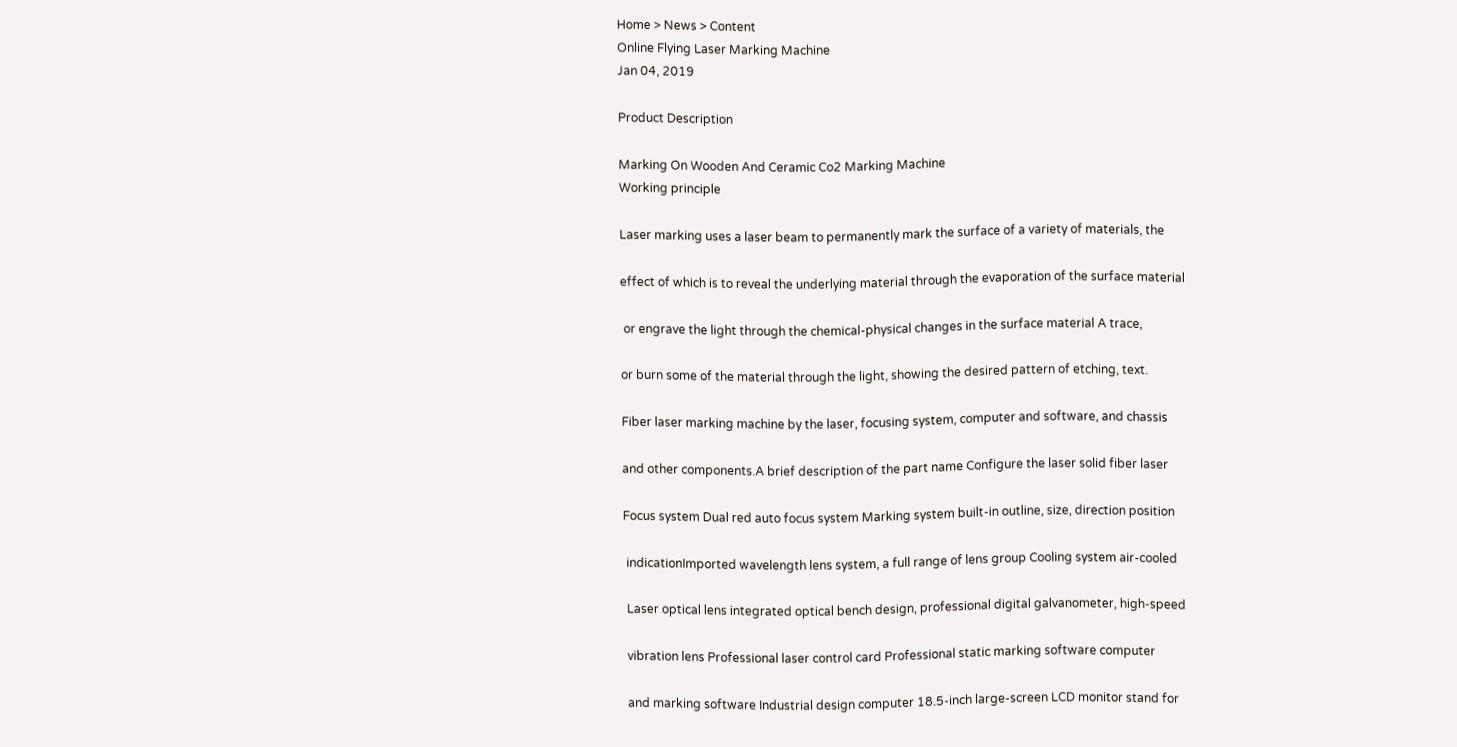Home > News > Content
Online Flying Laser Marking Machine
Jan 04, 2019

Product Description

Marking On Wooden And Ceramic Co2 Marking Machine
Working principle

Laser marking uses a laser beam to permanently mark the surface of a variety of materials, the

effect of which is to reveal the underlying material through the evaporation of the surface material

 or engrave the light through the chemical-physical changes in the surface material A trace,

or burn some of the material through the light, showing the desired pattern of etching, text.

Fiber laser marking machine by the laser, focusing system, computer and software, and chassis

and other components.A brief description of the part name Configure the laser solid fiber laser

Focus system Dual red auto focus system Marking system built-in outline, size, direction position

 indicationImported wavelength lens system, a full range of lens group Cooling system air-cooled

 Laser optical lens integrated optical bench design, professional digital galvanometer, high-speed

 vibration lens Professional laser control card Professional static marking software computer

 and marking software Industrial design computer 18.5-inch large-screen LCD monitor stand for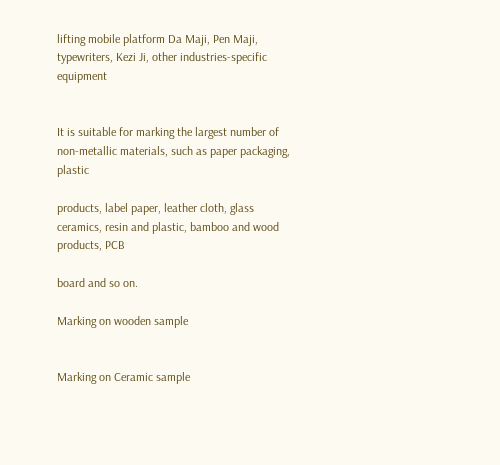lifting mobile platform Da Maji, Pen Maji, typewriters, Kezi Ji, other industries-specific equipment


It is suitable for marking the largest number of non-metallic materials, such as paper packaging, plastic

products, label paper, leather cloth, glass ceramics, resin and plastic, bamboo and wood products, PCB

board and so on.

Marking on wooden sample


Marking on Ceramic sample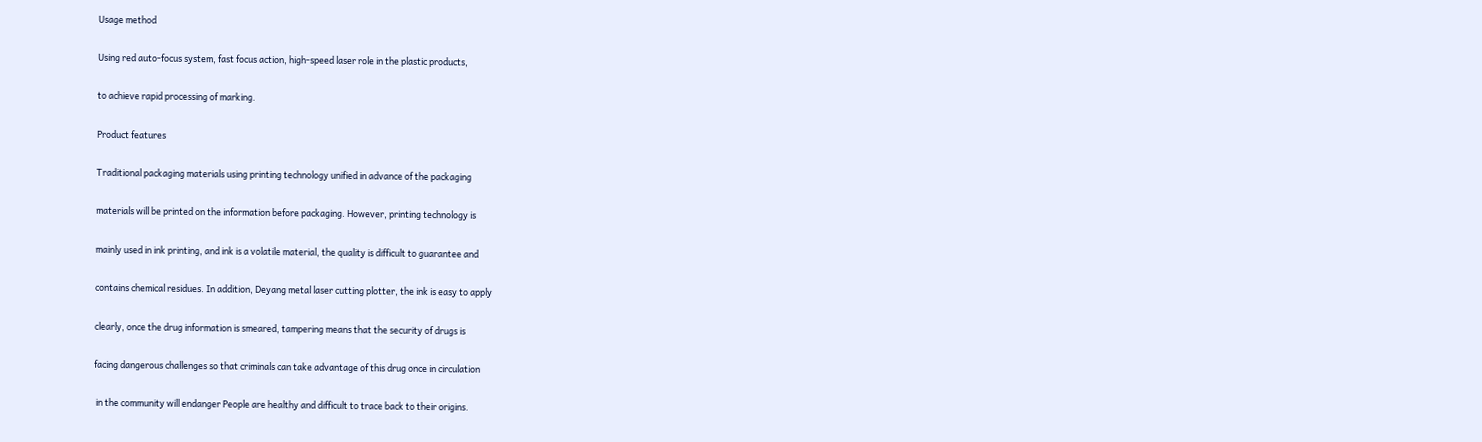Usage method

Using red auto-focus system, fast focus action, high-speed laser role in the plastic products,

to achieve rapid processing of marking.

Product features

Traditional packaging materials using printing technology unified in advance of the packaging

materials will be printed on the information before packaging. However, printing technology is

mainly used in ink printing, and ink is a volatile material, the quality is difficult to guarantee and

contains chemical residues. In addition, Deyang metal laser cutting plotter, the ink is easy to apply

clearly, once the drug information is smeared, tampering means that the security of drugs is

facing dangerous challenges so that criminals can take advantage of this drug once in circulation

 in the community will endanger People are healthy and difficult to trace back to their origins.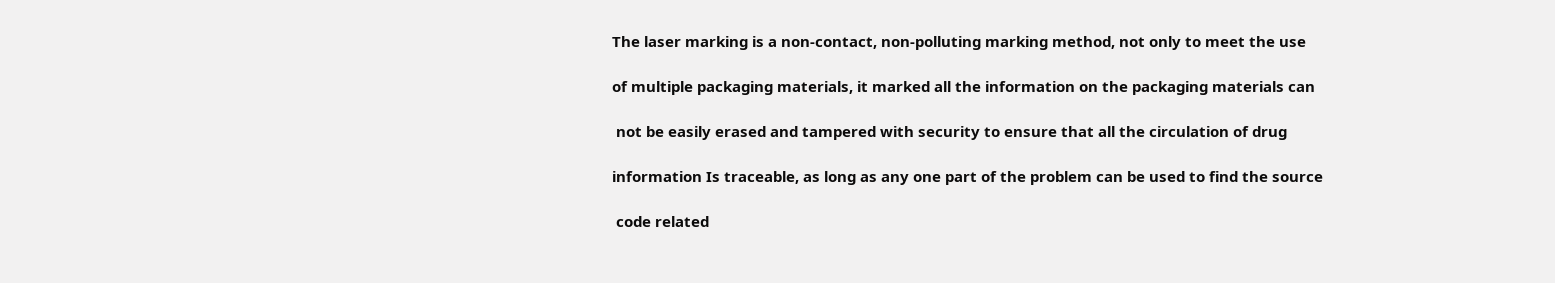The laser marking is a non-contact, non-polluting marking method, not only to meet the use

of multiple packaging materials, it marked all the information on the packaging materials can

 not be easily erased and tampered with security to ensure that all the circulation of drug

information Is traceable, as long as any one part of the problem can be used to find the source

 code related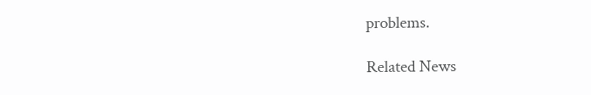problems.

Related News